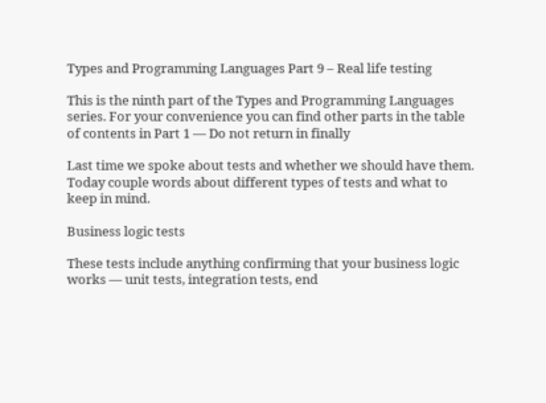Types and Programming Languages Part 9 – Real life testing

This is the ninth part of the Types and Programming Languages series. For your convenience you can find other parts in the table of contents in Part 1 — Do not return in finally

Last time we spoke about tests and whether we should have them. Today couple words about different types of tests and what to keep in mind.

Business logic tests

These tests include anything confirming that your business logic works — unit tests, integration tests, end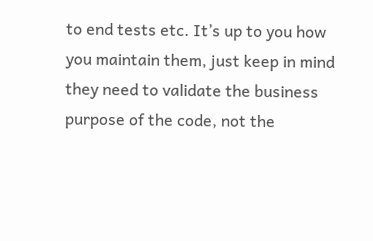to end tests etc. It’s up to you how you maintain them, just keep in mind they need to validate the business purpose of the code, not the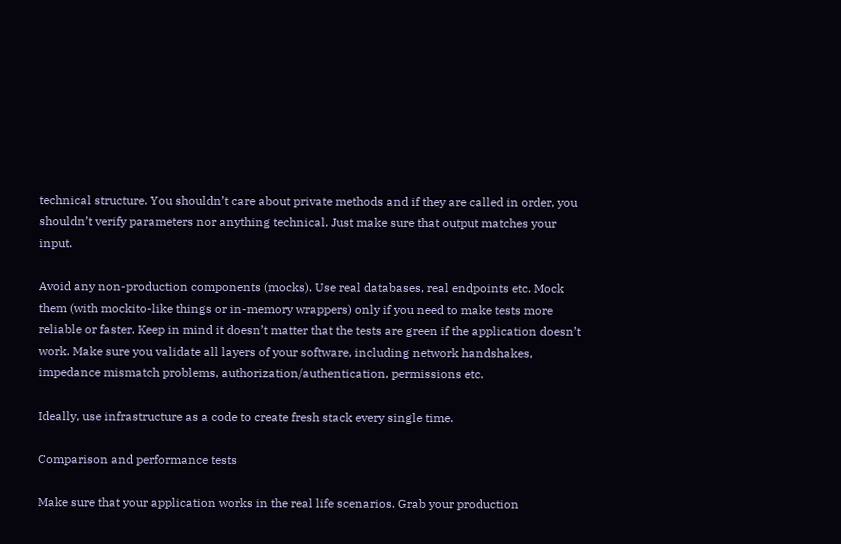technical structure. You shouldn’t care about private methods and if they are called in order, you shouldn’t verify parameters nor anything technical. Just make sure that output matches your input.

Avoid any non-production components (mocks). Use real databases, real endpoints etc. Mock them (with mockito-like things or in-memory wrappers) only if you need to make tests more reliable or faster. Keep in mind it doesn’t matter that the tests are green if the application doesn’t work. Make sure you validate all layers of your software, including network handshakes, impedance mismatch problems, authorization/authentication, permissions etc.

Ideally, use infrastructure as a code to create fresh stack every single time.

Comparison and performance tests

Make sure that your application works in the real life scenarios. Grab your production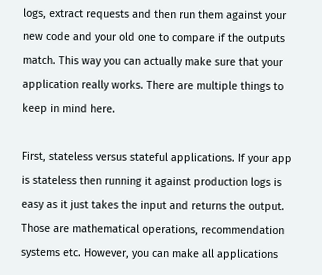logs, extract requests and then run them against your new code and your old one to compare if the outputs match. This way you can actually make sure that your application really works. There are multiple things to keep in mind here.

First, stateless versus stateful applications. If your app is stateless then running it against production logs is easy as it just takes the input and returns the output. Those are mathematical operations, recommendation systems etc. However, you can make all applications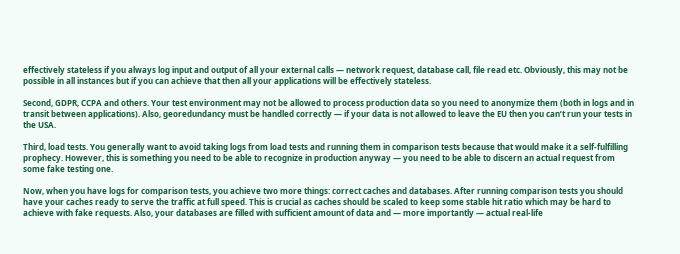effectively stateless if you always log input and output of all your external calls — network request, database call, file read etc. Obviously, this may not be possible in all instances but if you can achieve that then all your applications will be effectively stateless.

Second, GDPR, CCPA and others. Your test environment may not be allowed to process production data so you need to anonymize them (both in logs and in transit between applications). Also, georedundancy must be handled correctly — if your data is not allowed to leave the EU then you can’t run your tests in the USA.

Third, load tests. You generally want to avoid taking logs from load tests and running them in comparison tests because that would make it a self-fulfilling prophecy. However, this is something you need to be able to recognize in production anyway — you need to be able to discern an actual request from some fake testing one.

Now, when you have logs for comparison tests, you achieve two more things: correct caches and databases. After running comparison tests you should have your caches ready to serve the traffic at full speed. This is crucial as caches should be scaled to keep some stable hit ratio which may be hard to achieve with fake requests. Also, your databases are filled with sufficient amount of data and — more importantly — actual real-life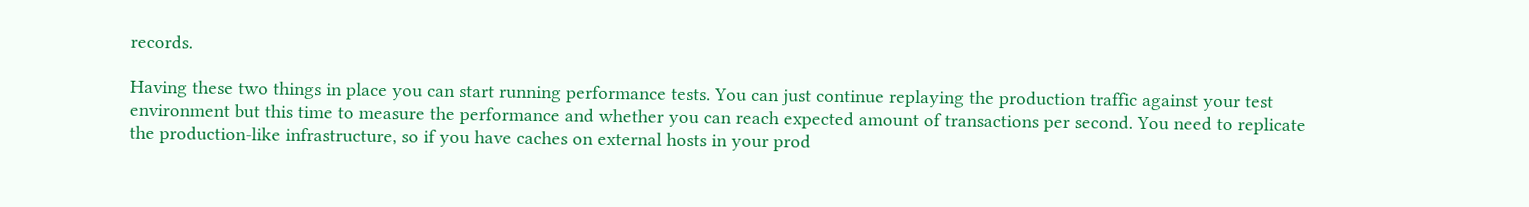records.

Having these two things in place you can start running performance tests. You can just continue replaying the production traffic against your test environment but this time to measure the performance and whether you can reach expected amount of transactions per second. You need to replicate the production-like infrastructure, so if you have caches on external hosts in your prod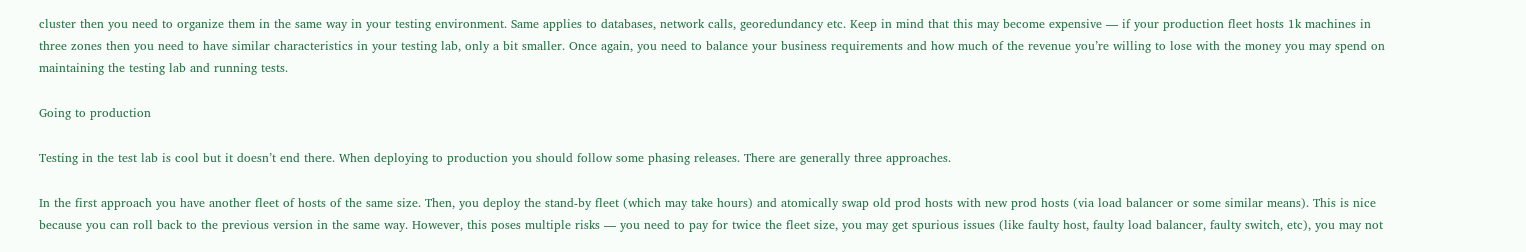cluster then you need to organize them in the same way in your testing environment. Same applies to databases, network calls, georedundancy etc. Keep in mind that this may become expensive — if your production fleet hosts 1k machines in three zones then you need to have similar characteristics in your testing lab, only a bit smaller. Once again, you need to balance your business requirements and how much of the revenue you’re willing to lose with the money you may spend on maintaining the testing lab and running tests.

Going to production

Testing in the test lab is cool but it doesn’t end there. When deploying to production you should follow some phasing releases. There are generally three approaches.

In the first approach you have another fleet of hosts of the same size. Then, you deploy the stand-by fleet (which may take hours) and atomically swap old prod hosts with new prod hosts (via load balancer or some similar means). This is nice because you can roll back to the previous version in the same way. However, this poses multiple risks — you need to pay for twice the fleet size, you may get spurious issues (like faulty host, faulty load balancer, faulty switch, etc), you may not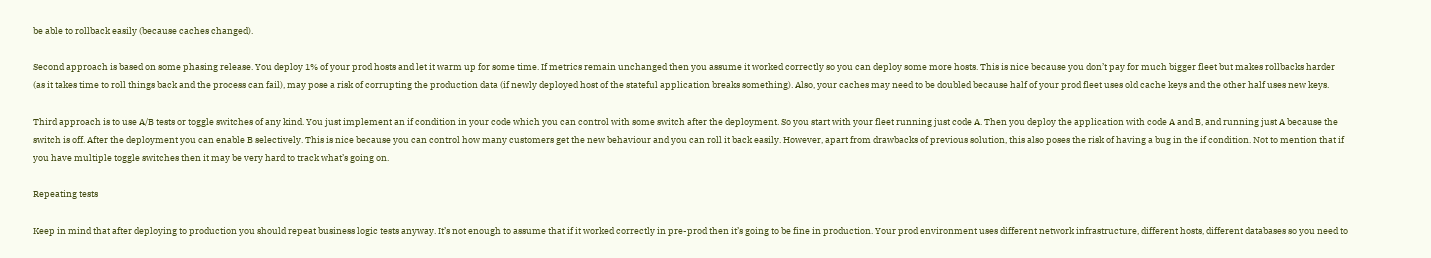be able to rollback easily (because caches changed).

Second approach is based on some phasing release. You deploy 1% of your prod hosts and let it warm up for some time. If metrics remain unchanged then you assume it worked correctly so you can deploy some more hosts. This is nice because you don’t pay for much bigger fleet but makes rollbacks harder (as it takes time to roll things back and the process can fail), may pose a risk of corrupting the production data (if newly deployed host of the stateful application breaks something). Also, your caches may need to be doubled because half of your prod fleet uses old cache keys and the other half uses new keys.

Third approach is to use A/B tests or toggle switches of any kind. You just implement an if condition in your code which you can control with some switch after the deployment. So you start with your fleet running just code A. Then you deploy the application with code A and B, and running just A because the switch is off. After the deployment you can enable B selectively. This is nice because you can control how many customers get the new behaviour and you can roll it back easily. However, apart from drawbacks of previous solution, this also poses the risk of having a bug in the if condition. Not to mention that if you have multiple toggle switches then it may be very hard to track what’s going on.

Repeating tests

Keep in mind that after deploying to production you should repeat business logic tests anyway. It’s not enough to assume that if it worked correctly in pre-prod then it’s going to be fine in production. Your prod environment uses different network infrastructure, different hosts, different databases so you need to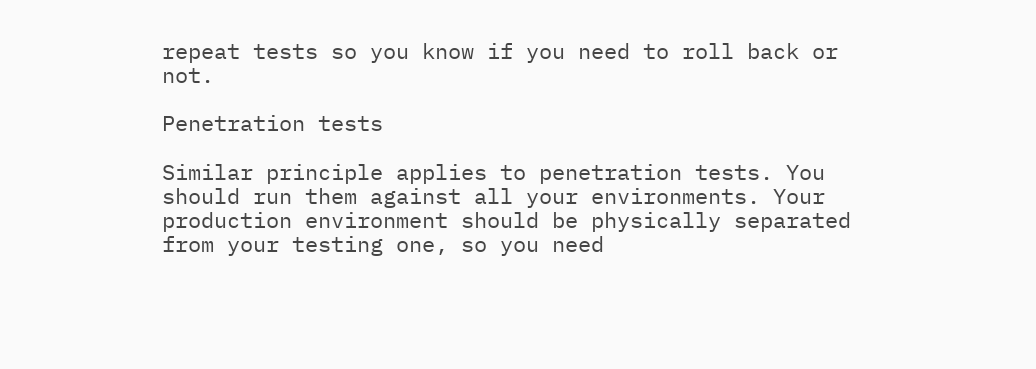repeat tests so you know if you need to roll back or not.

Penetration tests

Similar principle applies to penetration tests. You should run them against all your environments. Your production environment should be physically separated from your testing one, so you need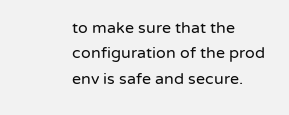to make sure that the configuration of the prod env is safe and secure.